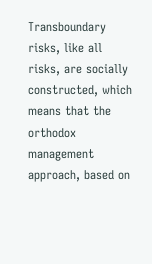Transboundary risks, like all risks, are socially constructed, which means that the orthodox management approach, based on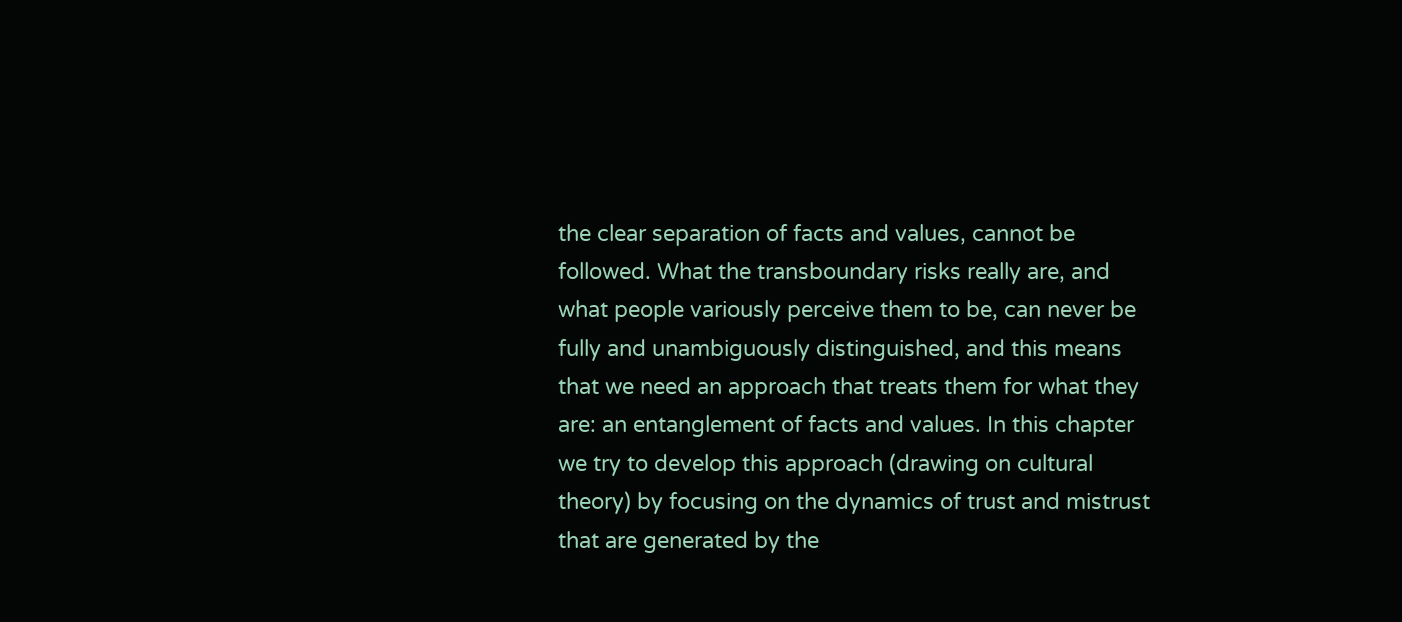the clear separation of facts and values, cannot be followed. What the transboundary risks really are, and what people variously perceive them to be, can never be fully and unambiguously distinguished, and this means that we need an approach that treats them for what they are: an entanglement of facts and values. In this chapter we try to develop this approach (drawing on cultural theory) by focusing on the dynamics of trust and mistrust that are generated by the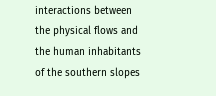interactions between the physical flows and the human inhabitants of the southern slopes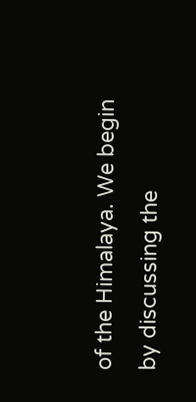of the Himalaya. We begin by discussing the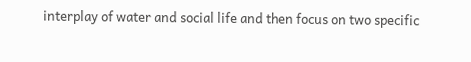interplay of water and social life and then focus on two specific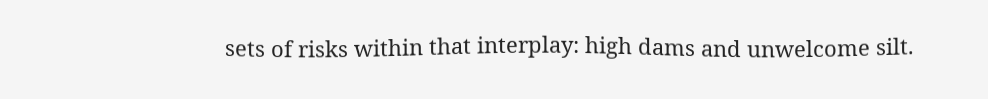sets of risks within that interplay: high dams and unwelcome silt.